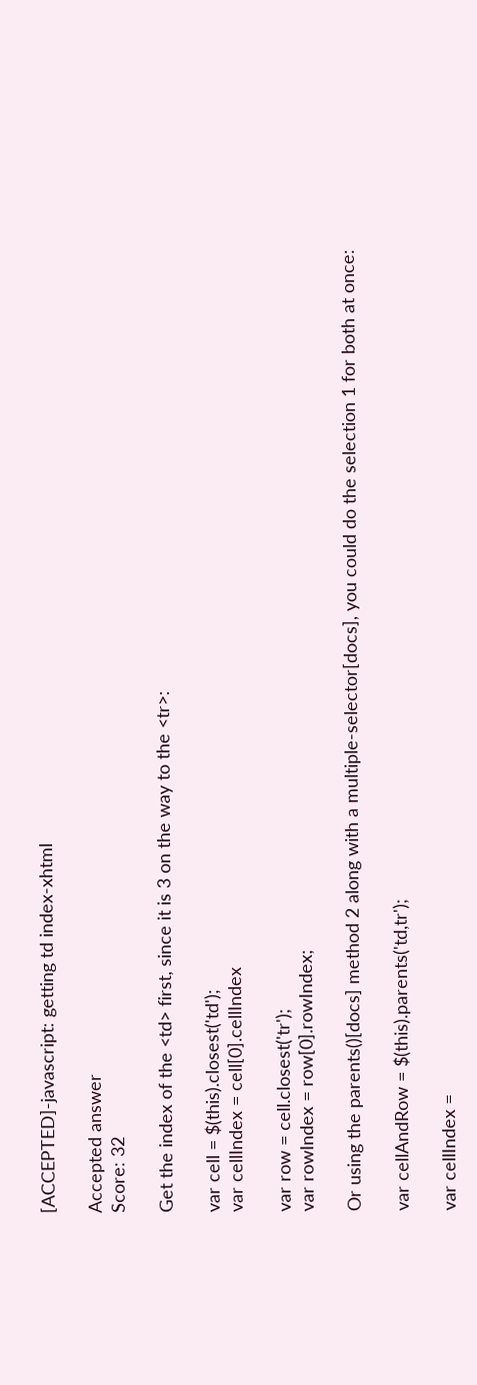[ACCEPTED]-javascript: getting td index-xhtml

Accepted answer
Score: 32

Get the index of the <td> first, since it is 3 on the way to the <tr>:

var cell = $(this).closest('td');
var cellIndex = cell[0].cellIndex

var row = cell.closest('tr');
var rowIndex = row[0].rowIndex;

Or using the parents()[docs] method 2 along with a multiple-selector[docs], you could do the selection 1 for both at once:

var cellAndRow = $(this).parents('td,tr');

var cellIndex =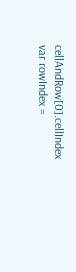cellAndRow[0].cellIndex
var rowIndex =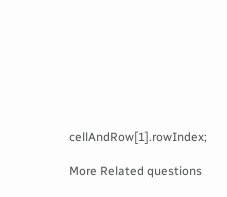cellAndRow[1].rowIndex;

More Related questions